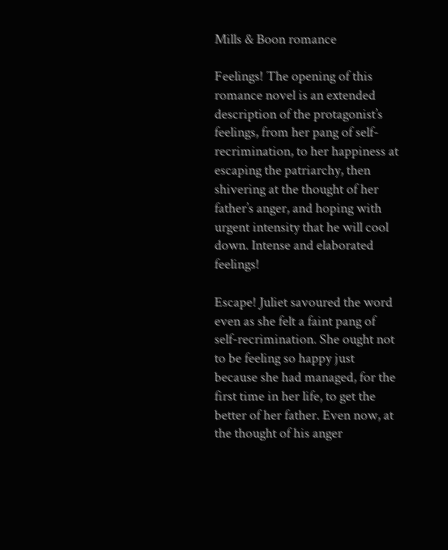Mills & Boon romance

Feelings! The opening of this romance novel is an extended description of the protagonist’s feelings, from her pang of self-recrimination, to her happiness at escaping the patriarchy, then shivering at the thought of her father’s anger, and hoping with urgent intensity that he will cool down. Intense and elaborated feelings!

Escape! Juliet savoured the word even as she felt a faint pang of self-recrimination. She ought not to be feeling so happy just because she had managed, for the first time in her life, to get the better of her father. Even now, at the thought of his anger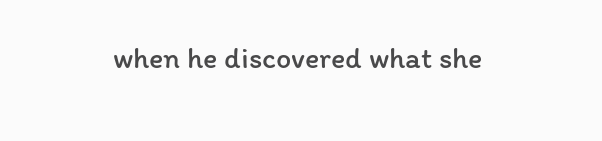when he discovered what she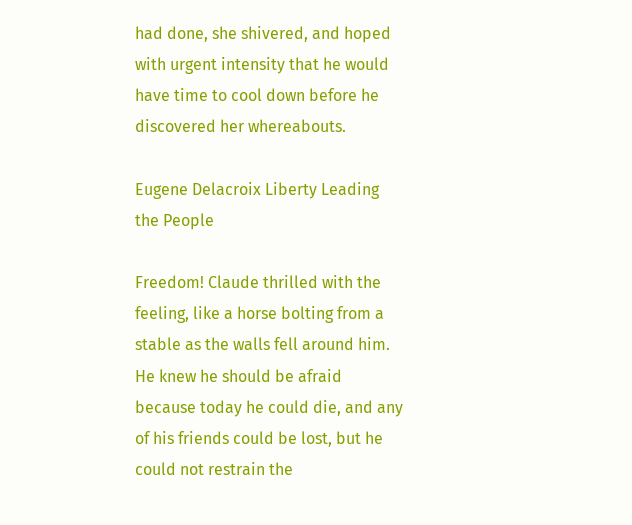had done, she shivered, and hoped with urgent intensity that he would have time to cool down before he discovered her whereabouts.

Eugene Delacroix Liberty Leading the People

Freedom! Claude thrilled with the feeling, like a horse bolting from a stable as the walls fell around him. He knew he should be afraid because today he could die, and any of his friends could be lost, but he could not restrain the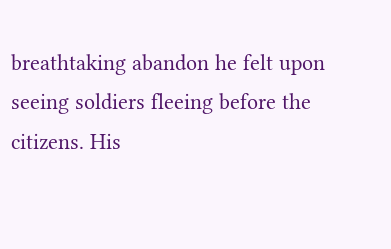breathtaking abandon he felt upon seeing soldiers fleeing before the citizens. His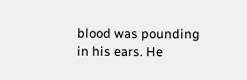blood was pounding in his ears. He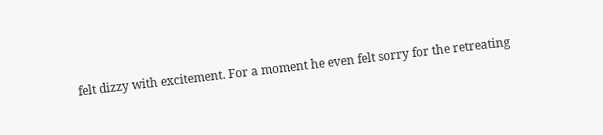felt dizzy with excitement. For a moment he even felt sorry for the retreating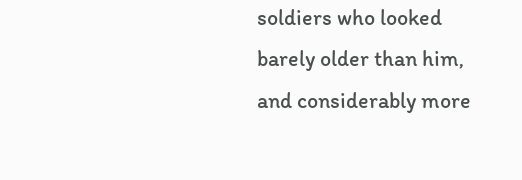soldiers who looked barely older than him, and considerably more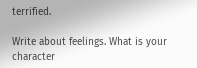terrified.

Write about feelings. What is your character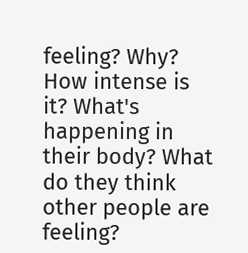feeling? Why? How intense is it? What's happening in their body? What do they think other people are feeling?